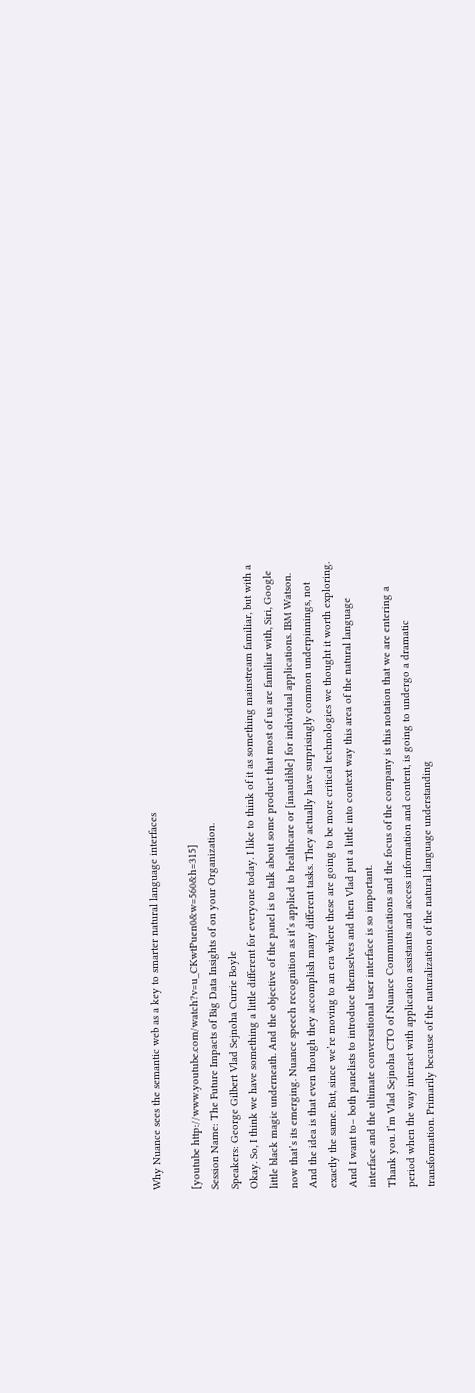Why Nuance sees the semantic web as a key to smarter natural language interfaces

[youtube http://www.youtube.com/watch?v=u_CKwtPuen0&w=560&h=315]
Session Name: The Future Impacts of Big Data Insights of on your Organization.
Speakers: George Gilbert Vlad Sejnoha Currie Boyle
Okay. So, I think we have something a little different for everyone today. I like to think of it as something mainstream familiar, but with a little black magic underneath. And the objective of the panel is to talk about some product that most of us are familiar with, Siri, Google now that’s its emerging. Nuance speech recognition as it’s applied to healthcare or [inaudible] for individual applications. IBM Watson. And the idea is that even though they accomplish many different tasks. They actually have surprisingly common underpinnings, not exactly the same. But, since we’re moving to an era where these are going to be more critical technologies we thought it worth exploring. And I want to– both panelists to introduce themselves and then Vlad put a little into context way this area of the natural language interface and the ultimate conversational user interface is so important.
Thank you. I’m Vlad Sejnoha CTO of Nuance Communications and the focus of the company is this notation that we are entering a period when the way interact with application assistants and access information and content, is going to undergo a dramatic transformation. Primarily because of the naturalization of the natural language understanding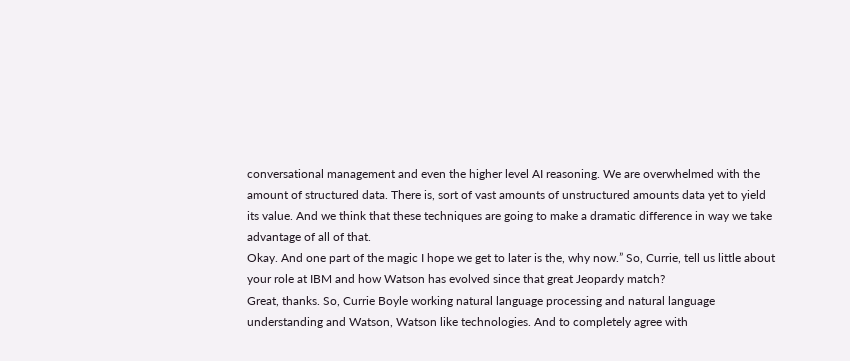conversational management and even the higher level AI reasoning. We are overwhelmed with the amount of structured data. There is, sort of vast amounts of unstructured amounts data yet to yield its value. And we think that these techniques are going to make a dramatic difference in way we take advantage of all of that.
Okay. And one part of the magic I hope we get to later is the, why now.” So, Currie, tell us little about your role at IBM and how Watson has evolved since that great Jeopardy match?
Great, thanks. So, Currie Boyle working natural language processing and natural language understanding and Watson, Watson like technologies. And to completely agree with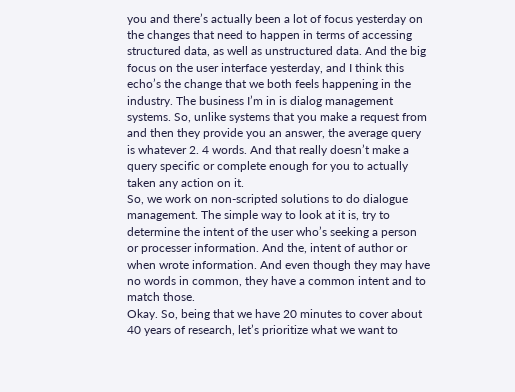you and there’s actually been a lot of focus yesterday on the changes that need to happen in terms of accessing structured data, as well as unstructured data. And the big focus on the user interface yesterday, and I think this echo’s the change that we both feels happening in the industry. The business I’m in is dialog management systems. So, unlike systems that you make a request from and then they provide you an answer, the average query is whatever 2. 4 words. And that really doesn’t make a query specific or complete enough for you to actually taken any action on it.
So, we work on non-scripted solutions to do dialogue management. The simple way to look at it is, try to determine the intent of the user who’s seeking a person or processer information. And the, intent of author or when wrote information. And even though they may have no words in common, they have a common intent and to match those.
Okay. So, being that we have 20 minutes to cover about 40 years of research, let’s prioritize what we want to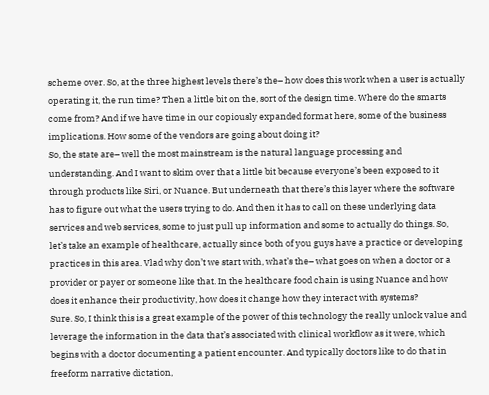scheme over. So, at the three highest levels there’s the– how does this work when a user is actually operating it, the run time? Then a little bit on the, sort of the design time. Where do the smarts come from? And if we have time in our copiously expanded format here, some of the business implications. How some of the vendors are going about doing it?
So, the state are– well the most mainstream is the natural language processing and understanding. And I want to skim over that a little bit because everyone’s been exposed to it through products like Siri, or Nuance. But underneath that there’s this layer where the software has to figure out what the users trying to do. And then it has to call on these underlying data services and web services, some to just pull up information and some to actually do things. So, let’s take an example of healthcare, actually since both of you guys have a practice or developing practices in this area. Vlad why don’t we start with, what’s the– what goes on when a doctor or a provider or payer or someone like that. In the healthcare food chain is using Nuance and how does it enhance their productivity, how does it change how they interact with systems?
Sure. So, I think this is a great example of the power of this technology the really unlock value and leverage the information in the data that’s associated with clinical workflow as it were, which begins with a doctor documenting a patient encounter. And typically doctors like to do that in freeform narrative dictation,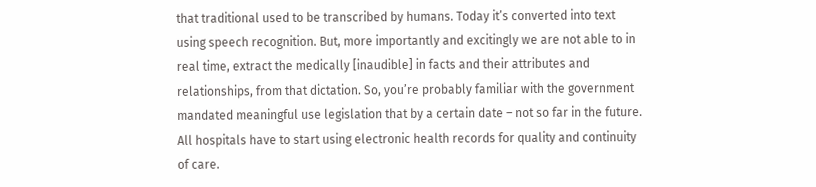that traditional used to be transcribed by humans. Today it’s converted into text using speech recognition. But, more importantly and excitingly we are not able to in real time, extract the medically [inaudible] in facts and their attributes and relationships, from that dictation. So, you’re probably familiar with the government mandated meaningful use legislation that by a certain date – not so far in the future. All hospitals have to start using electronic health records for quality and continuity of care.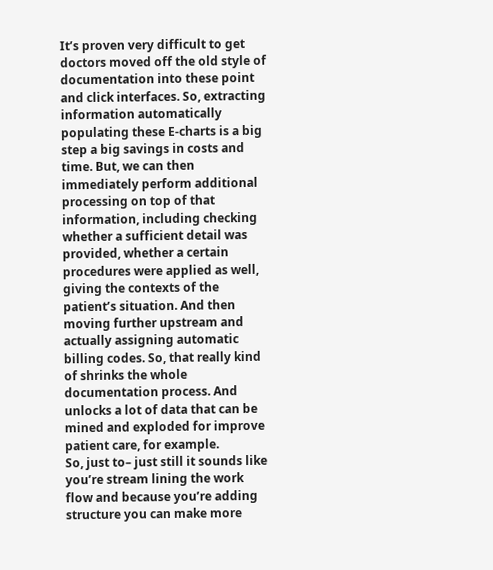It’s proven very difficult to get doctors moved off the old style of documentation into these point and click interfaces. So, extracting information automatically populating these E-charts is a big step a big savings in costs and time. But, we can then immediately perform additional processing on top of that information, including checking whether a sufficient detail was provided, whether a certain procedures were applied as well, giving the contexts of the patient’s situation. And then moving further upstream and actually assigning automatic billing codes. So, that really kind of shrinks the whole documentation process. And unlocks a lot of data that can be mined and exploded for improve patient care, for example.
So, just to– just still it sounds like you’re stream lining the work flow and because you’re adding structure you can make more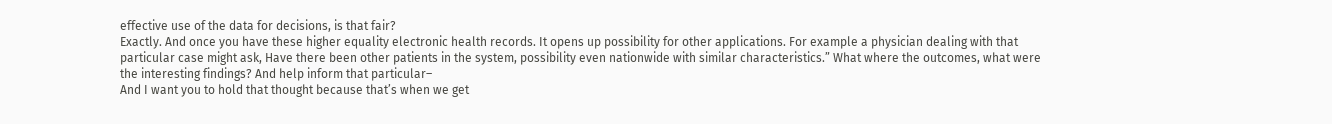effective use of the data for decisions, is that fair?
Exactly. And once you have these higher equality electronic health records. It opens up possibility for other applications. For example a physician dealing with that particular case might ask, Have there been other patients in the system, possibility even nationwide with similar characteristics.” What where the outcomes, what were the interesting findings? And help inform that particular–
And I want you to hold that thought because that’s when we get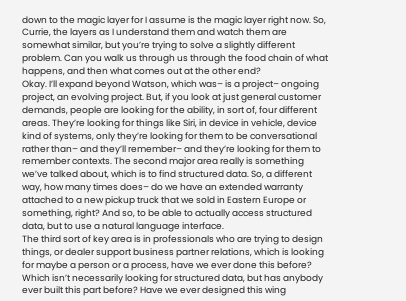down to the magic layer for I assume is the magic layer right now. So, Currie, the layers as I understand them and watch them are somewhat similar, but you’re trying to solve a slightly different problem. Can you walk us through us through the food chain of what happens, and then what comes out at the other end?
Okay. I’ll expand beyond Watson, which was– is a project– ongoing project, an evolving project. But, if you look at just general customer demands, people are looking for the ability, in sort of, four different areas. They’re looking for things like Siri, in device in vehicle, device kind of systems, only they’re looking for them to be conversational rather than– and they’ll remember– and they’re looking for them to remember contexts. The second major area really is something we’ve talked about, which is to find structured data. So, a different way, how many times does– do we have an extended warranty attached to a new pickup truck that we sold in Eastern Europe or something, right? And so, to be able to actually access structured data, but to use a natural language interface.
The third sort of key area is in professionals who are trying to design things, or dealer support business partner relations, which is looking for maybe a person or a process, have we ever done this before? Which isn’t necessarily looking for structured data, but has anybody ever built this part before? Have we ever designed this wing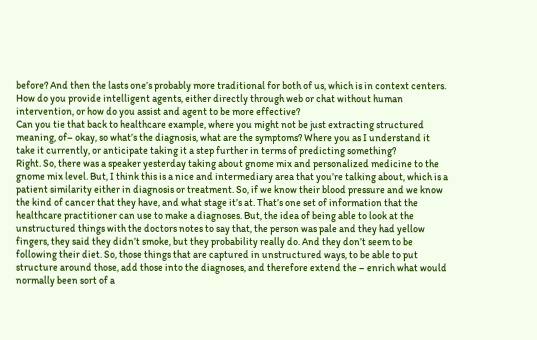before? And then the lasts one’s probably more traditional for both of us, which is in context centers. How do you provide intelligent agents, either directly through web or chat without human intervention, or how do you assist and agent to be more effective?
Can you tie that back to healthcare example, where you might not be just extracting structured meaning, of– okay, so what’s the diagnosis, what are the symptoms? Where you as I understand it take it currently, or anticipate taking it a step further in terms of predicting something?
Right. So, there was a speaker yesterday taking about gnome mix and personalized medicine to the gnome mix level. But, I think this is a nice and intermediary area that you’re talking about, which is a patient similarity either in diagnosis or treatment. So, if we know their blood pressure and we know the kind of cancer that they have, and what stage it’s at. That’s one set of information that the healthcare practitioner can use to make a diagnoses. But, the idea of being able to look at the unstructured things with the doctors notes to say that, the person was pale and they had yellow fingers, they said they didn’t smoke, but they probability really do. And they don’t seem to be following their diet. So, those things that are captured in unstructured ways, to be able to put structure around those, add those into the diagnoses, and therefore extend the – enrich what would normally been sort of a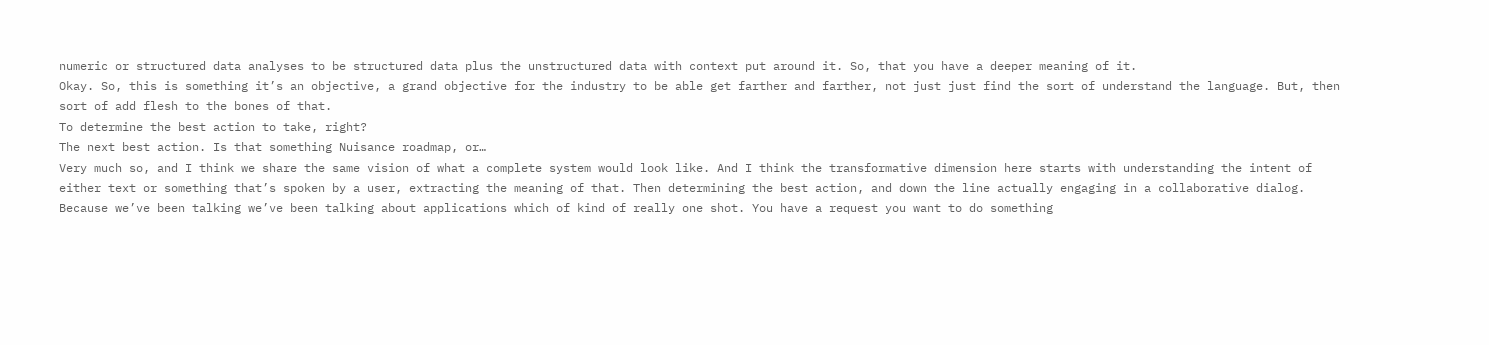numeric or structured data analyses to be structured data plus the unstructured data with context put around it. So, that you have a deeper meaning of it.
Okay. So, this is something it’s an objective, a grand objective for the industry to be able get farther and farther, not just just find the sort of understand the language. But, then sort of add flesh to the bones of that.
To determine the best action to take, right?
The next best action. Is that something Nuisance roadmap, or…
Very much so, and I think we share the same vision of what a complete system would look like. And I think the transformative dimension here starts with understanding the intent of either text or something that’s spoken by a user, extracting the meaning of that. Then determining the best action, and down the line actually engaging in a collaborative dialog. Because we’ve been talking we’ve been talking about applications which of kind of really one shot. You have a request you want to do something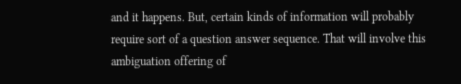and it happens. But, certain kinds of information will probably require sort of a question answer sequence. That will involve this ambiguation offering of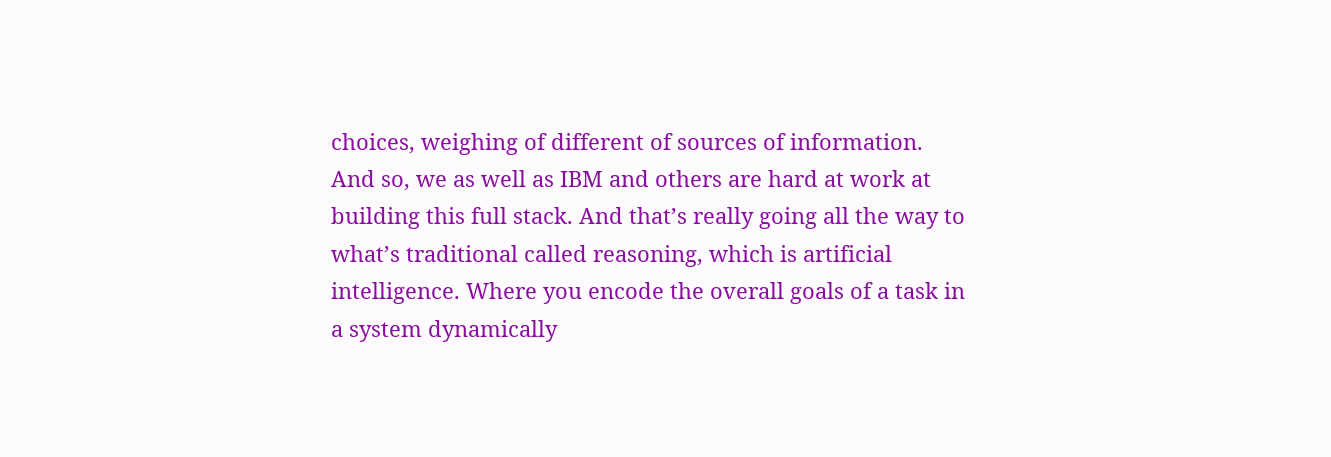choices, weighing of different of sources of information.
And so, we as well as IBM and others are hard at work at building this full stack. And that’s really going all the way to what’s traditional called reasoning, which is artificial intelligence. Where you encode the overall goals of a task in a system dynamically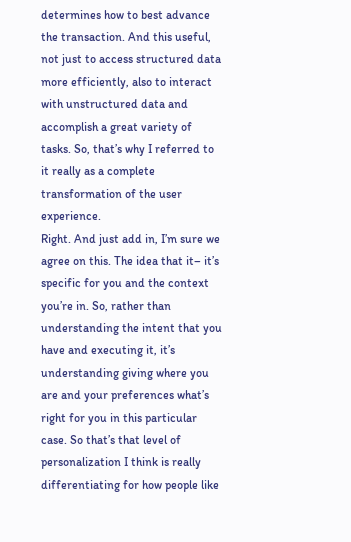determines how to best advance the transaction. And this useful, not just to access structured data more efficiently, also to interact with unstructured data and accomplish a great variety of tasks. So, that’s why I referred to it really as a complete transformation of the user experience.
Right. And just add in, I’m sure we agree on this. The idea that it– it’s specific for you and the context you’re in. So, rather than understanding the intent that you have and executing it, it’s understanding giving where you are and your preferences what’s right for you in this particular case. So that’s that level of personalization I think is really differentiating for how people like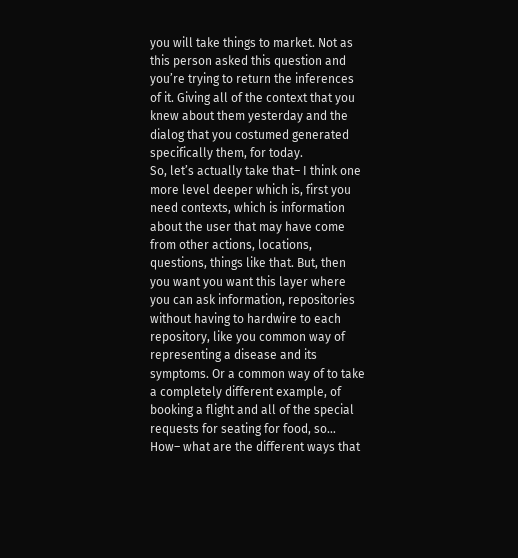you will take things to market. Not as this person asked this question and you’re trying to return the inferences of it. Giving all of the context that you knew about them yesterday and the dialog that you costumed generated specifically them, for today.
So, let’s actually take that– I think one more level deeper which is, first you need contexts, which is information about the user that may have come from other actions, locations, questions, things like that. But, then you want you want this layer where you can ask information, repositories without having to hardwire to each repository, like you common way of representing a disease and its symptoms. Or a common way of to take a completely different example, of booking a flight and all of the special requests for seating for food, so… How– what are the different ways that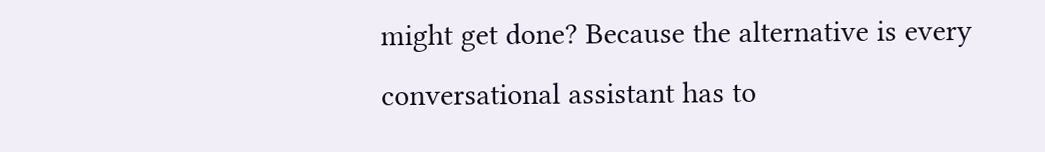might get done? Because the alternative is every conversational assistant has to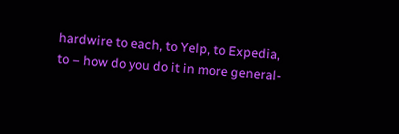hardwire to each, to Yelp, to Expedia, to – how do you do it in more general-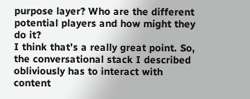purpose layer? Who are the different potential players and how might they do it?
I think that’s a really great point. So, the conversational stack I described obliviously has to interact with content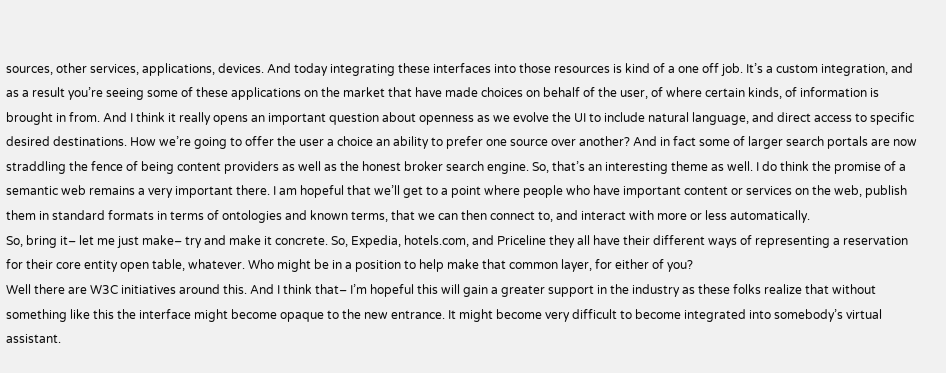sources, other services, applications, devices. And today integrating these interfaces into those resources is kind of a one off job. It’s a custom integration, and as a result you’re seeing some of these applications on the market that have made choices on behalf of the user, of where certain kinds, of information is brought in from. And I think it really opens an important question about openness as we evolve the UI to include natural language, and direct access to specific desired destinations. How we’re going to offer the user a choice an ability to prefer one source over another? And in fact some of larger search portals are now straddling the fence of being content providers as well as the honest broker search engine. So, that’s an interesting theme as well. I do think the promise of a semantic web remains a very important there. I am hopeful that we’ll get to a point where people who have important content or services on the web, publish them in standard formats in terms of ontologies and known terms, that we can then connect to, and interact with more or less automatically.
So, bring it– let me just make– try and make it concrete. So, Expedia, hotels.com, and Priceline they all have their different ways of representing a reservation for their core entity open table, whatever. Who might be in a position to help make that common layer, for either of you?
Well there are W3C initiatives around this. And I think that– I’m hopeful this will gain a greater support in the industry as these folks realize that without something like this the interface might become opaque to the new entrance. It might become very difficult to become integrated into somebody’s virtual assistant.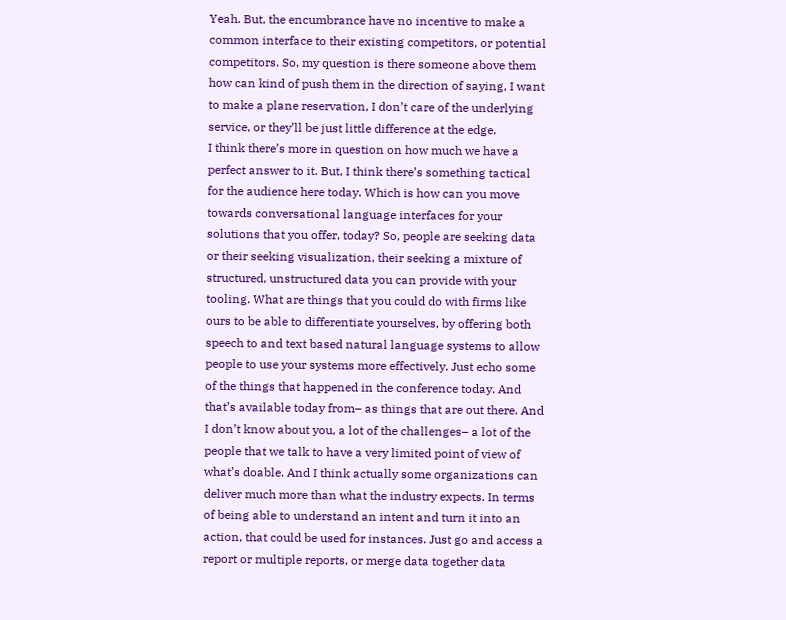Yeah. But, the encumbrance have no incentive to make a common interface to their existing competitors, or potential competitors. So, my question is there someone above them how can kind of push them in the direction of saying, I want to make a plane reservation, I don’t care of the underlying service, or they’ll be just little difference at the edge.
I think there’s more in question on how much we have a perfect answer to it. But, I think there’s something tactical for the audience here today. Which is how can you move towards conversational language interfaces for your solutions that you offer, today? So, people are seeking data or their seeking visualization, their seeking a mixture of structured, unstructured data you can provide with your tooling. What are things that you could do with firms like ours to be able to differentiate yourselves, by offering both speech to and text based natural language systems to allow people to use your systems more effectively. Just echo some of the things that happened in the conference today. And that’s available today from– as things that are out there. And I don’t know about you, a lot of the challenges– a lot of the people that we talk to have a very limited point of view of what’s doable. And I think actually some organizations can deliver much more than what the industry expects. In terms of being able to understand an intent and turn it into an action, that could be used for instances. Just go and access a report or multiple reports, or merge data together data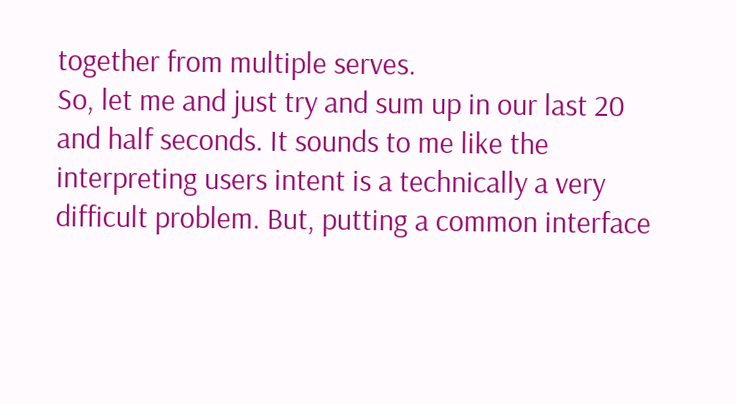together from multiple serves.
So, let me and just try and sum up in our last 20 and half seconds. It sounds to me like the interpreting users intent is a technically a very difficult problem. But, putting a common interface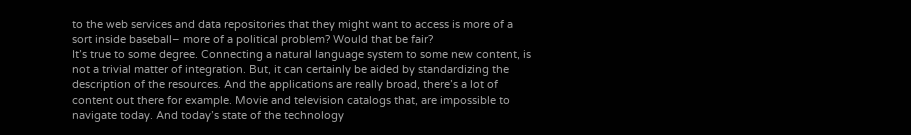to the web services and data repositories that they might want to access is more of a sort inside baseball– more of a political problem? Would that be fair?
It’s true to some degree. Connecting a natural language system to some new content, is not a trivial matter of integration. But, it can certainly be aided by standardizing the description of the resources. And the applications are really broad, there’s a lot of content out there for example. Movie and television catalogs that, are impossible to navigate today. And today’s state of the technology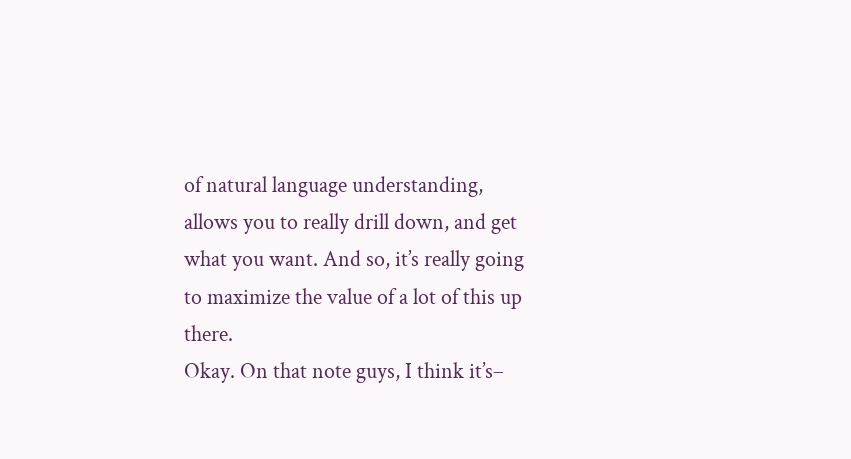of natural language understanding, allows you to really drill down, and get what you want. And so, it’s really going to maximize the value of a lot of this up there.
Okay. On that note guys, I think it’s–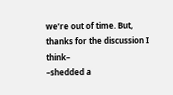we’re out of time. But, thanks for the discussion I think–
–shedded a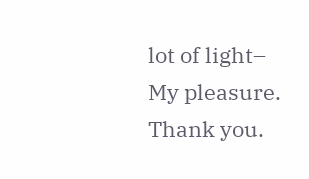lot of light–
My pleasure.
Thank you.